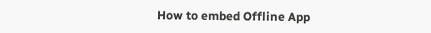How to embed Offline App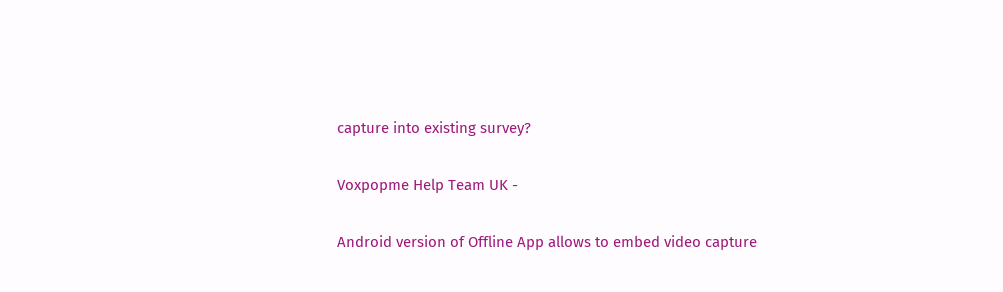capture into existing survey?

Voxpopme Help Team UK -

Android version of Offline App allows to embed video capture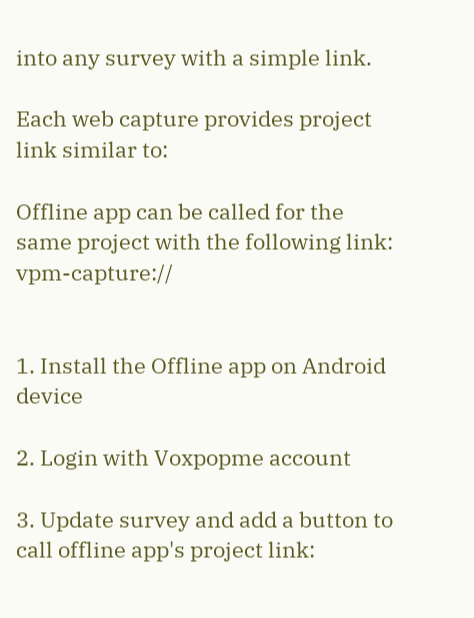into any survey with a simple link.

Each web capture provides project link similar to:

Offline app can be called for the same project with the following link: vpm-capture://


1. Install the Offline app on Android device

2. Login with Voxpopme account

3. Update survey and add a button to call offline app's project link: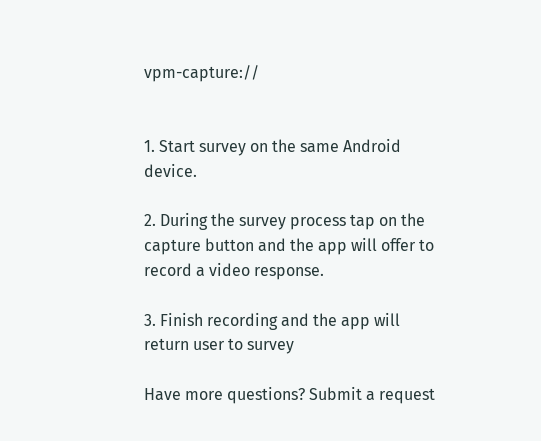vpm-capture://


1. Start survey on the same Android device.

2. During the survey process tap on the capture button and the app will offer to record a video response.

3. Finish recording and the app will return user to survey

Have more questions? Submit a request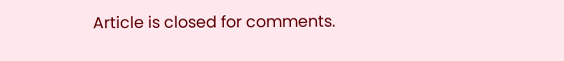Article is closed for comments.